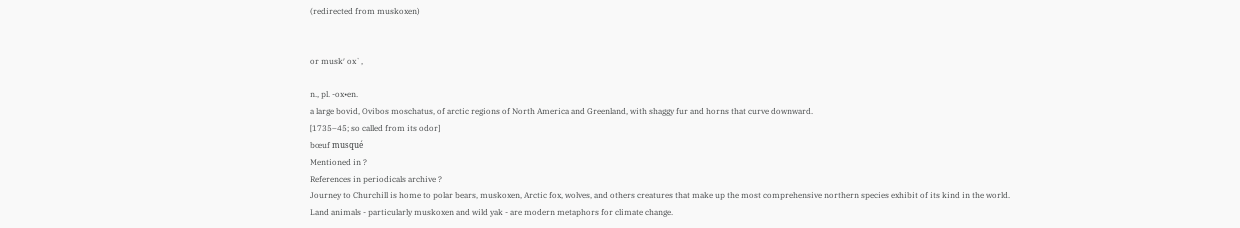(redirected from muskoxen)


or musk′ ox`,

n., pl. -ox•en.
a large bovid, Ovibos moschatus, of arctic regions of North America and Greenland, with shaggy fur and horns that curve downward.
[1735–45; so called from its odor]
bœuf musqué
Mentioned in ?
References in periodicals archive ?
Journey to Churchill is home to polar bears, muskoxen, Arctic fox, wolves, and others creatures that make up the most comprehensive northern species exhibit of its kind in the world.
Land animals - particularly muskoxen and wild yak - are modern metaphors for climate change.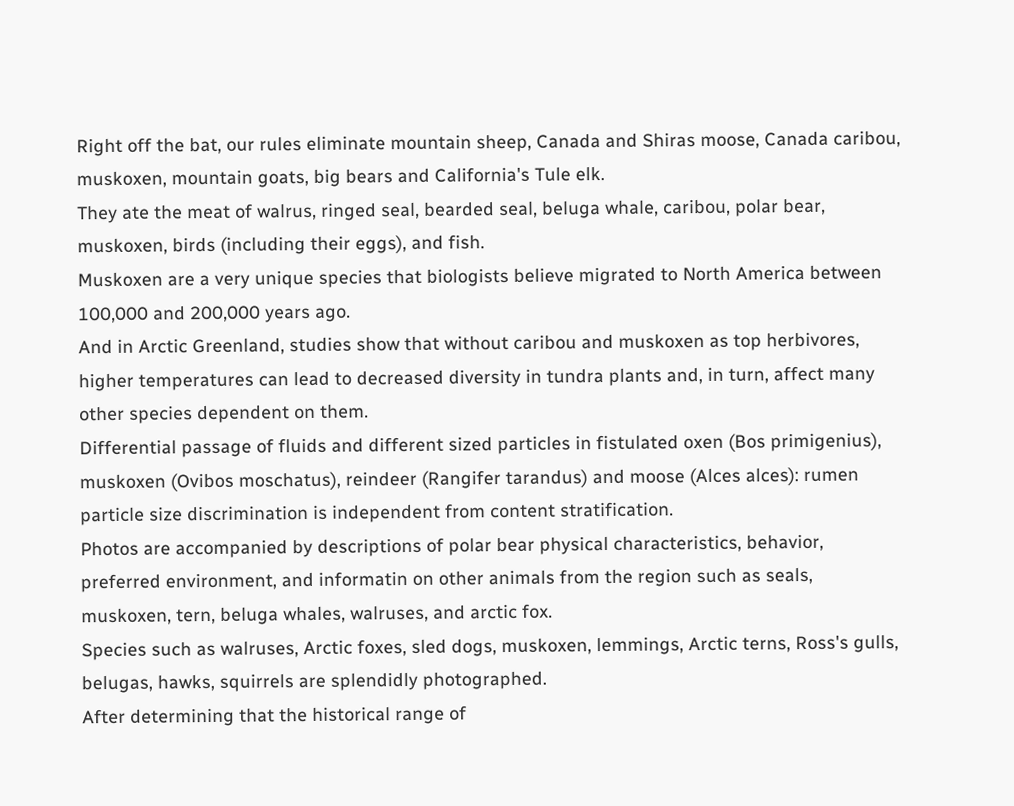Right off the bat, our rules eliminate mountain sheep, Canada and Shiras moose, Canada caribou, muskoxen, mountain goats, big bears and California's Tule elk.
They ate the meat of walrus, ringed seal, bearded seal, beluga whale, caribou, polar bear, muskoxen, birds (including their eggs), and fish.
Muskoxen are a very unique species that biologists believe migrated to North America between 100,000 and 200,000 years ago.
And in Arctic Greenland, studies show that without caribou and muskoxen as top herbivores, higher temperatures can lead to decreased diversity in tundra plants and, in turn, affect many other species dependent on them.
Differential passage of fluids and different sized particles in fistulated oxen (Bos primigenius), muskoxen (Ovibos moschatus), reindeer (Rangifer tarandus) and moose (Alces alces): rumen particle size discrimination is independent from content stratification.
Photos are accompanied by descriptions of polar bear physical characteristics, behavior, preferred environment, and informatin on other animals from the region such as seals, muskoxen, tern, beluga whales, walruses, and arctic fox.
Species such as walruses, Arctic foxes, sled dogs, muskoxen, lemmings, Arctic terns, Ross's gulls, belugas, hawks, squirrels are splendidly photographed.
After determining that the historical range of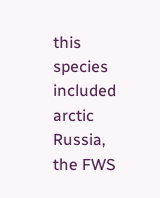this species included arctic Russia, the FWS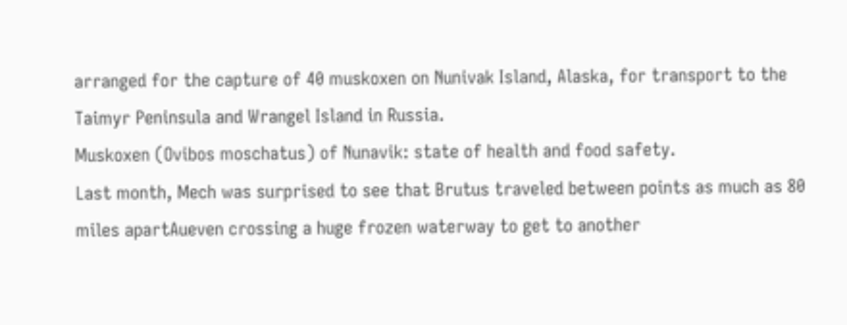arranged for the capture of 40 muskoxen on Nunivak Island, Alaska, for transport to the Taimyr Peninsula and Wrangel Island in Russia.
Muskoxen (Ovibos moschatus) of Nunavik: state of health and food safety.
Last month, Mech was surprised to see that Brutus traveled between points as much as 80 miles apartAueven crossing a huge frozen waterway to get to another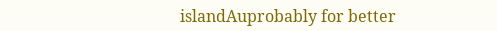islandAuprobably for better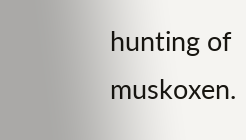hunting of muskoxen.